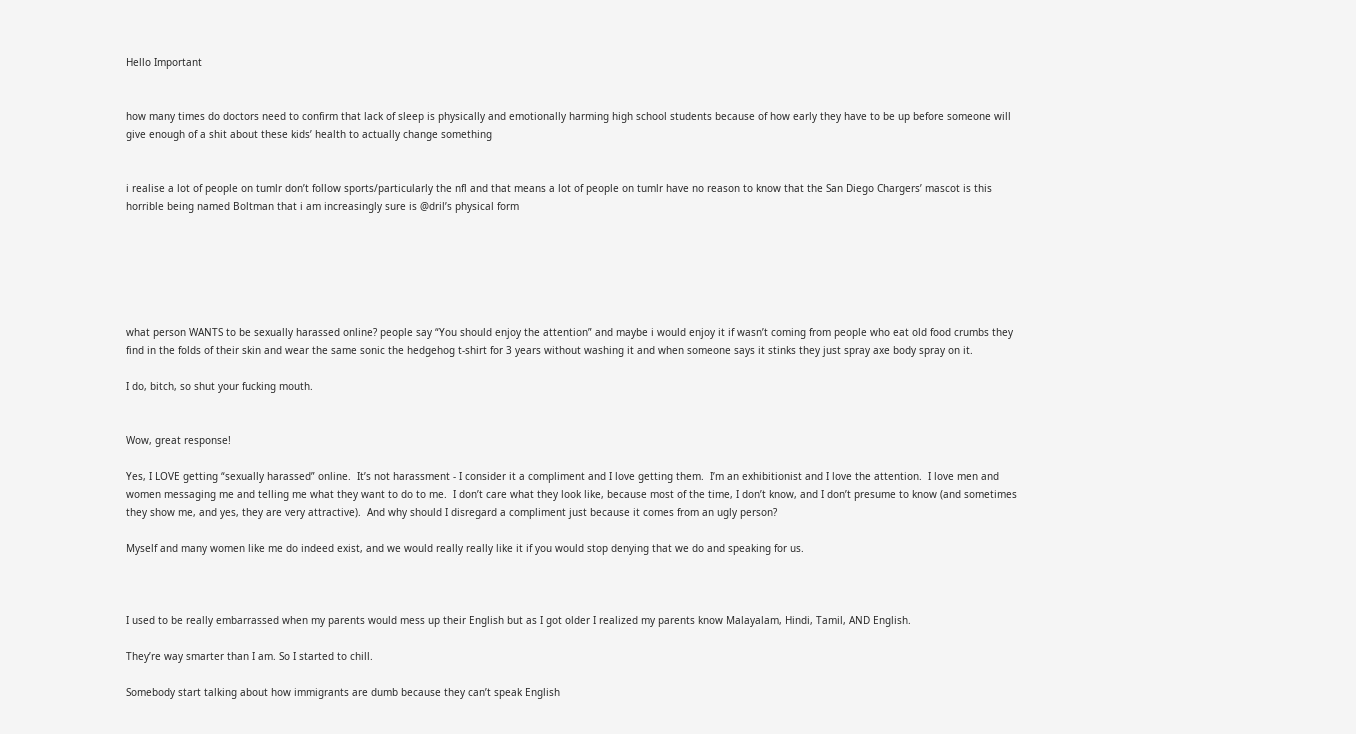Hello Important


how many times do doctors need to confirm that lack of sleep is physically and emotionally harming high school students because of how early they have to be up before someone will give enough of a shit about these kids’ health to actually change something


i realise a lot of people on tumlr don’t follow sports/particularly the nfl and that means a lot of people on tumlr have no reason to know that the San Diego Chargers’ mascot is this horrible being named Boltman that i am increasingly sure is @dril’s physical form






what person WANTS to be sexually harassed online? people say “You should enjoy the attention” and maybe i would enjoy it if wasn’t coming from people who eat old food crumbs they find in the folds of their skin and wear the same sonic the hedgehog t-shirt for 3 years without washing it and when someone says it stinks they just spray axe body spray on it.

I do, bitch, so shut your fucking mouth.


Wow, great response!

Yes, I LOVE getting “sexually harassed” online.  It’s not harassment - I consider it a compliment and I love getting them.  I’m an exhibitionist and I love the attention.  I love men and women messaging me and telling me what they want to do to me.  I don’t care what they look like, because most of the time, I don’t know, and I don’t presume to know (and sometimes they show me, and yes, they are very attractive).  And why should I disregard a compliment just because it comes from an ugly person?

Myself and many women like me do indeed exist, and we would really really like it if you would stop denying that we do and speaking for us.



I used to be really embarrassed when my parents would mess up their English but as I got older I realized my parents know Malayalam, Hindi, Tamil, AND English.

They’re way smarter than I am. So I started to chill.

Somebody start talking about how immigrants are dumb because they can’t speak English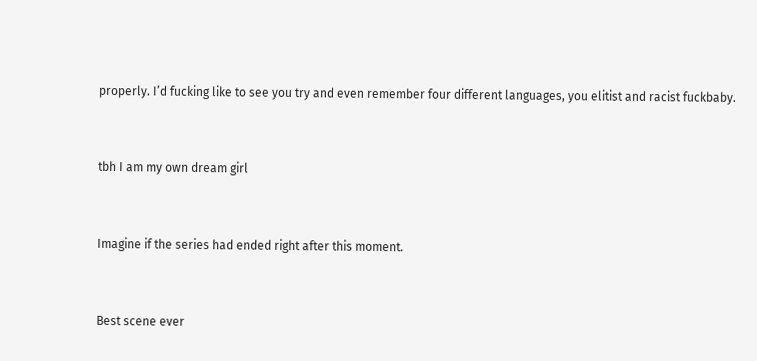properly. I’d fucking like to see you try and even remember four different languages, you elitist and racist fuckbaby.


tbh I am my own dream girl


Imagine if the series had ended right after this moment.


Best scene ever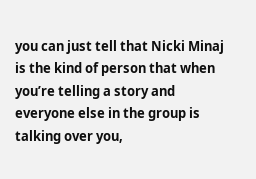you can just tell that Nicki Minaj is the kind of person that when you’re telling a story and everyone else in the group is talking over you,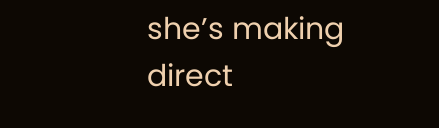she’s making direct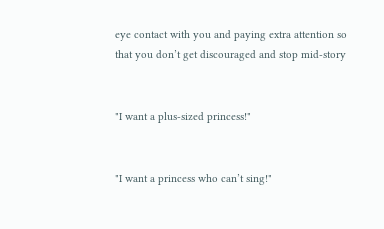eye contact with you and paying extra attention so that you don’t get discouraged and stop mid-story


"I want a plus-sized princess!"


"I want a princess who can’t sing!"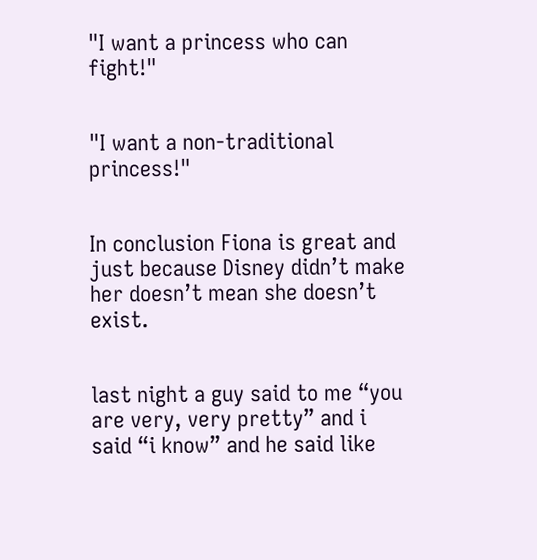"I want a princess who can fight!"


"I want a non-traditional princess!"


In conclusion Fiona is great and just because Disney didn’t make her doesn’t mean she doesn’t exist.


last night a guy said to me “you are very, very pretty” and i said “i know” and he said like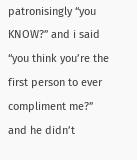patronisingly “you KNOW?” and i said “you think you’re the first person to ever compliment me?” and he didn’t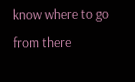know where to go from there